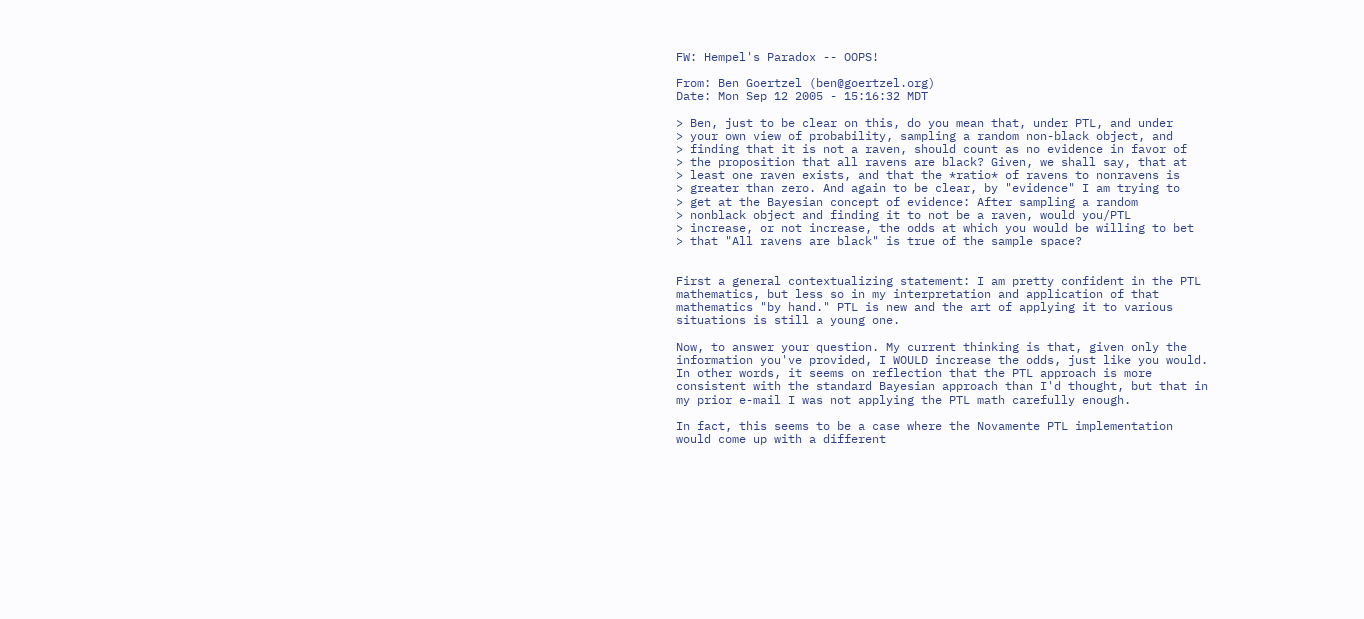FW: Hempel's Paradox -- OOPS!

From: Ben Goertzel (ben@goertzel.org)
Date: Mon Sep 12 2005 - 15:16:32 MDT

> Ben, just to be clear on this, do you mean that, under PTL, and under
> your own view of probability, sampling a random non-black object, and
> finding that it is not a raven, should count as no evidence in favor of
> the proposition that all ravens are black? Given, we shall say, that at
> least one raven exists, and that the *ratio* of ravens to nonravens is
> greater than zero. And again to be clear, by "evidence" I am trying to
> get at the Bayesian concept of evidence: After sampling a random
> nonblack object and finding it to not be a raven, would you/PTL
> increase, or not increase, the odds at which you would be willing to bet
> that "All ravens are black" is true of the sample space?


First a general contextualizing statement: I am pretty confident in the PTL
mathematics, but less so in my interpretation and application of that
mathematics "by hand." PTL is new and the art of applying it to various
situations is still a young one.

Now, to answer your question. My current thinking is that, given only the
information you've provided, I WOULD increase the odds, just like you would.
In other words, it seems on reflection that the PTL approach is more
consistent with the standard Bayesian approach than I'd thought, but that in
my prior e-mail I was not applying the PTL math carefully enough.

In fact, this seems to be a case where the Novamente PTL implementation
would come up with a different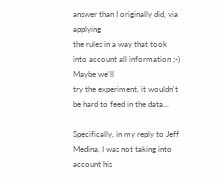answer than I originally did, via applying
the rules in a way that took into account all information ;-) Maybe we'll
try the experiment, it wouldn't be hard to feed in the data...

Specifically, in my reply to Jeff Medina, I was not taking into account his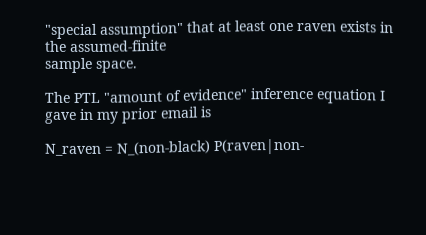"special assumption" that at least one raven exists in the assumed-finite
sample space.

The PTL "amount of evidence" inference equation I gave in my prior email is

N_raven = N_(non-black) P(raven|non-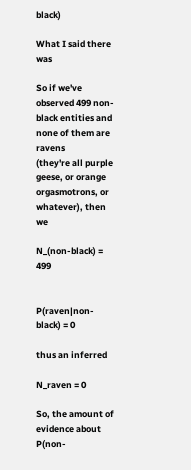black)

What I said there was

So if we've observed 499 non-black entities and none of them are ravens
(they're all purple geese, or orange orgasmotrons, or whatever), then we

N_(non-black) = 499


P(raven|non-black) = 0

thus an inferred

N_raven = 0

So, the amount of evidence about P(non-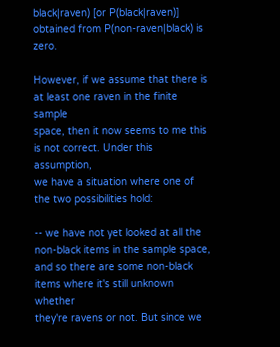black|raven) [or P(black|raven)]
obtained from P(non-raven|black) is zero.

However, if we assume that there is at least one raven in the finite sample
space, then it now seems to me this is not correct. Under this assumption,
we have a situation where one of the two possibilities hold:

-- we have not yet looked at all the non-black items in the sample space,
and so there are some non-black items where it's still unknown whether
they're ravens or not. But since we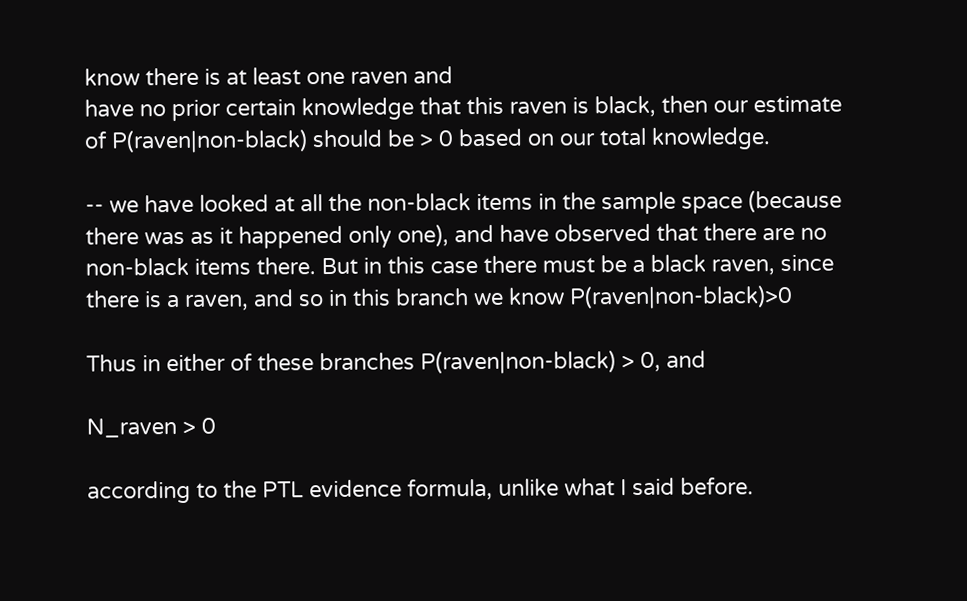know there is at least one raven and
have no prior certain knowledge that this raven is black, then our estimate
of P(raven|non-black) should be > 0 based on our total knowledge.

-- we have looked at all the non-black items in the sample space (because
there was as it happened only one), and have observed that there are no
non-black items there. But in this case there must be a black raven, since
there is a raven, and so in this branch we know P(raven|non-black)>0

Thus in either of these branches P(raven|non-black) > 0, and

N_raven > 0

according to the PTL evidence formula, unlike what I said before.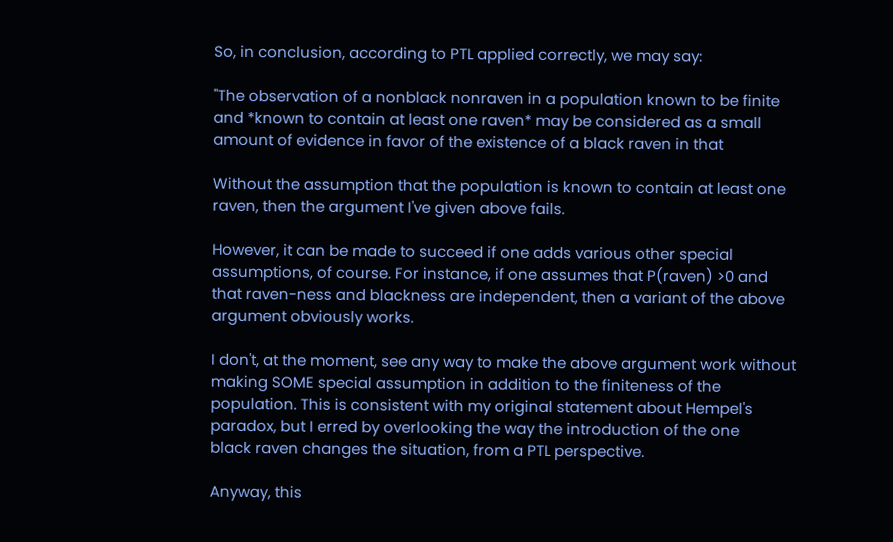So, in conclusion, according to PTL applied correctly, we may say:

"The observation of a nonblack nonraven in a population known to be finite
and *known to contain at least one raven* may be considered as a small
amount of evidence in favor of the existence of a black raven in that

Without the assumption that the population is known to contain at least one
raven, then the argument I've given above fails.

However, it can be made to succeed if one adds various other special
assumptions, of course. For instance, if one assumes that P(raven) >0 and
that raven-ness and blackness are independent, then a variant of the above
argument obviously works.

I don't, at the moment, see any way to make the above argument work without
making SOME special assumption in addition to the finiteness of the
population. This is consistent with my original statement about Hempel's
paradox, but I erred by overlooking the way the introduction of the one
black raven changes the situation, from a PTL perspective.

Anyway, this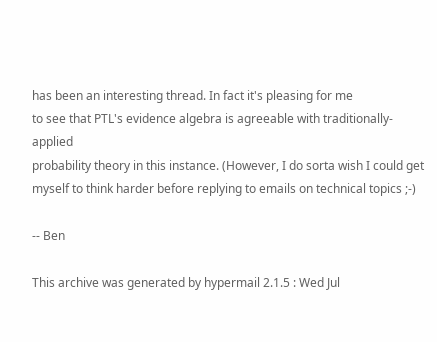has been an interesting thread. In fact it's pleasing for me
to see that PTL's evidence algebra is agreeable with traditionally-applied
probability theory in this instance. (However, I do sorta wish I could get
myself to think harder before replying to emails on technical topics ;-)

-- Ben

This archive was generated by hypermail 2.1.5 : Wed Jul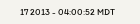17 2013 - 04:00:52 MDT